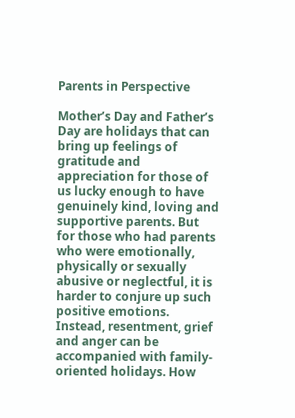Parents in Perspective

Mother’s Day and Father’s Day are holidays that can bring up feelings of gratitude and appreciation for those of us lucky enough to have genuinely kind, loving and supportive parents. But for those who had parents who were emotionally, physically or sexually abusive or neglectful, it is harder to conjure up such positive emotions. Instead, resentment, grief and anger can be accompanied with family-oriented holidays. How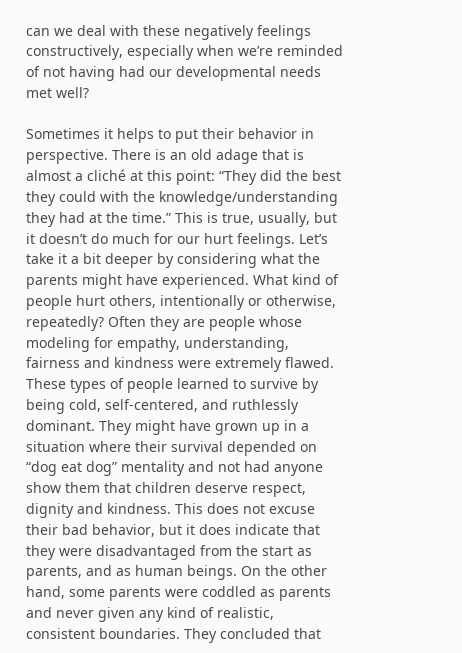can we deal with these negatively feelings constructively, especially when we’re reminded of not having had our developmental needs met well?

Sometimes it helps to put their behavior in perspective. There is an old adage that is almost a cliché at this point: “They did the best they could with the knowledge/understanding they had at the time.” This is true, usually, but it doesn’t do much for our hurt feelings. Let’s take it a bit deeper by considering what the parents might have experienced. What kind of people hurt others, intentionally or otherwise, repeatedly? Often they are people whose modeling for empathy, understanding, fairness and kindness were extremely flawed. These types of people learned to survive by being cold, self-centered, and ruthlessly dominant. They might have grown up in a situation where their survival depended on “dog eat dog” mentality and not had anyone show them that children deserve respect, dignity and kindness. This does not excuse their bad behavior, but it does indicate that they were disadvantaged from the start as parents, and as human beings. On the other hand, some parents were coddled as parents and never given any kind of realistic, consistent boundaries. They concluded that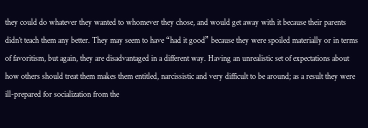they could do whatever they wanted to whomever they chose, and would get away with it because their parents didn’t teach them any better. They may seem to have “had it good” because they were spoiled materially or in terms of favoritism, but again, they are disadvantaged in a different way. Having an unrealistic set of expectations about how others should treat them makes them entitled, narcissistic and very difficult to be around; as a result they were ill-prepared for socialization from the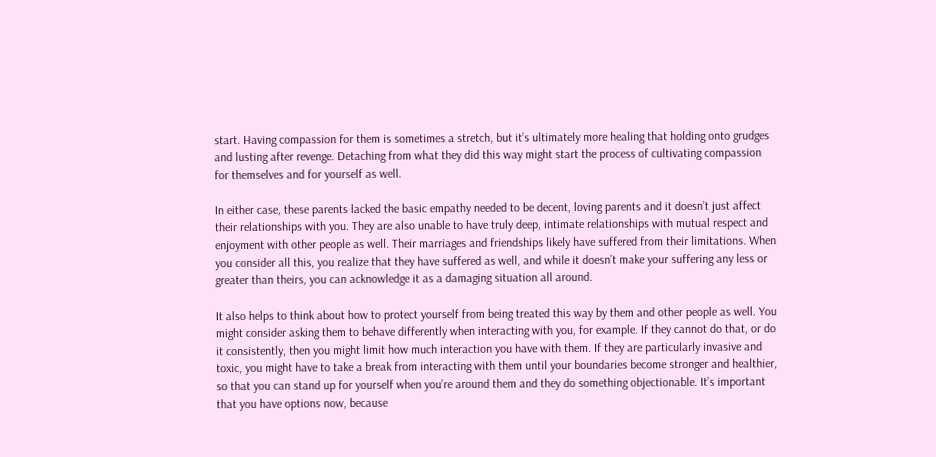start. Having compassion for them is sometimes a stretch, but it’s ultimately more healing that holding onto grudges and lusting after revenge. Detaching from what they did this way might start the process of cultivating compassion for themselves and for yourself as well.

In either case, these parents lacked the basic empathy needed to be decent, loving parents and it doesn’t just affect their relationships with you. They are also unable to have truly deep, intimate relationships with mutual respect and enjoyment with other people as well. Their marriages and friendships likely have suffered from their limitations. When you consider all this, you realize that they have suffered as well, and while it doesn’t make your suffering any less or greater than theirs, you can acknowledge it as a damaging situation all around.

It also helps to think about how to protect yourself from being treated this way by them and other people as well. You might consider asking them to behave differently when interacting with you, for example. If they cannot do that, or do it consistently, then you might limit how much interaction you have with them. If they are particularly invasive and toxic, you might have to take a break from interacting with them until your boundaries become stronger and healthier, so that you can stand up for yourself when you’re around them and they do something objectionable. It’s important that you have options now, because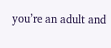you’re an adult and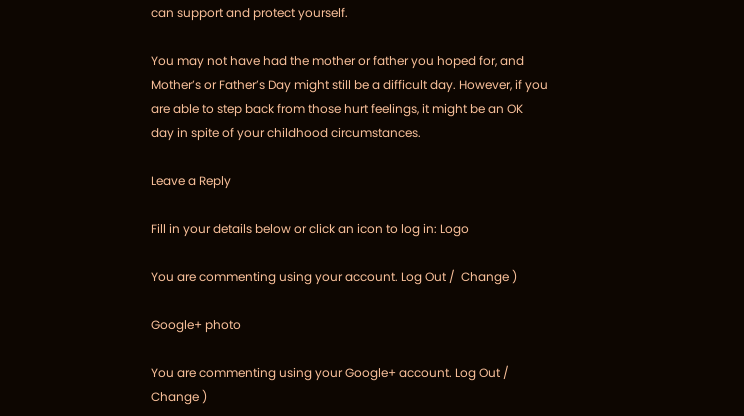can support and protect yourself.

You may not have had the mother or father you hoped for, and Mother’s or Father’s Day might still be a difficult day. However, if you are able to step back from those hurt feelings, it might be an OK day in spite of your childhood circumstances.

Leave a Reply

Fill in your details below or click an icon to log in: Logo

You are commenting using your account. Log Out /  Change )

Google+ photo

You are commenting using your Google+ account. Log Out /  Change )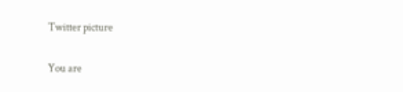Twitter picture

You are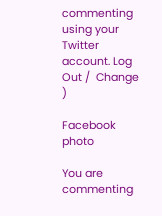commenting using your Twitter account. Log Out /  Change )

Facebook photo

You are commenting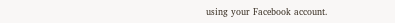using your Facebook account.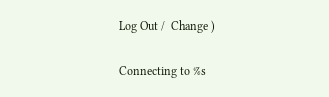Log Out /  Change )


Connecting to %s